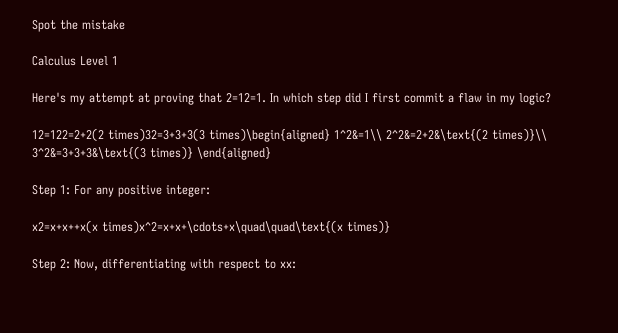Spot the mistake

Calculus Level 1

Here's my attempt at proving that 2=12=1. In which step did I first commit a flaw in my logic?

12=122=2+2(2 times)32=3+3+3(3 times)\begin{aligned} 1^2&=1\\ 2^2&=2+2&\text{(2 times)}\\ 3^2&=3+3+3&\text{(3 times)} \end{aligned}

Step 1: For any positive integer:

x2=x+x++x(x times)x^2=x+x+\cdots+x\quad\quad\text{(x times)}

Step 2: Now, differentiating with respect to xx: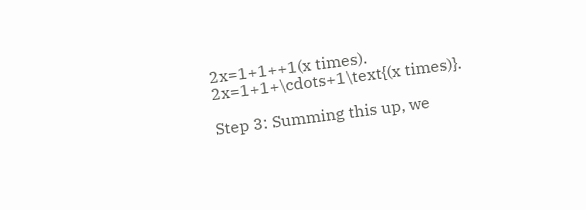2x=1+1++1(x times). 2x=1+1+\cdots+1\text{(x times)}.

Step 3: Summing this up, we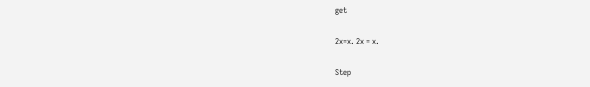get

2x=x. 2x = x.

Step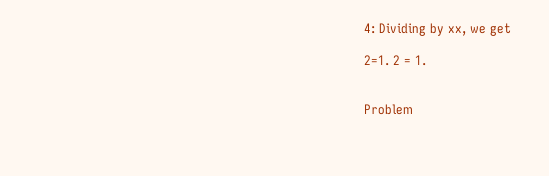4: Dividing by xx, we get

2=1. 2 = 1.


Problem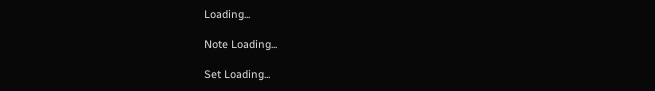Loading...

Note Loading...

Set Loading...